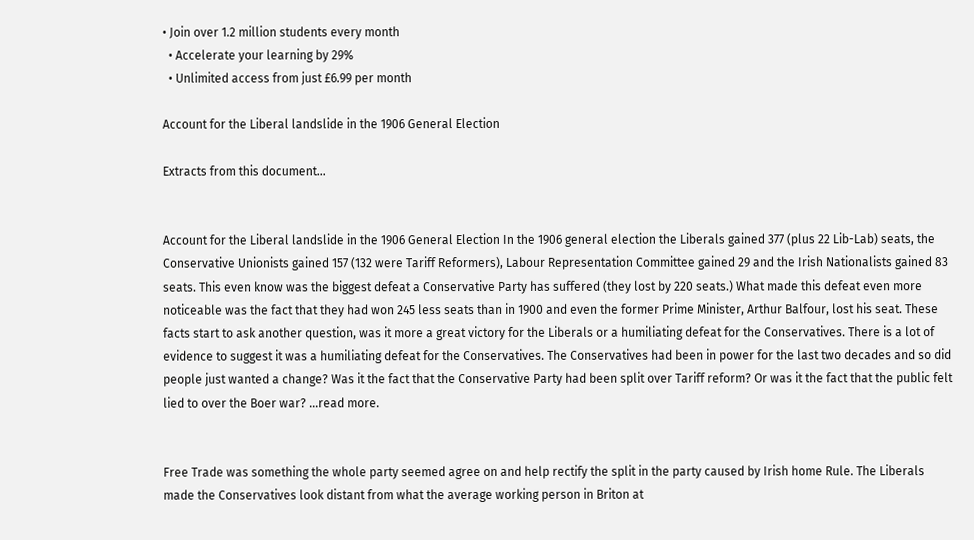• Join over 1.2 million students every month
  • Accelerate your learning by 29%
  • Unlimited access from just £6.99 per month

Account for the Liberal landslide in the 1906 General Election

Extracts from this document...


Account for the Liberal landslide in the 1906 General Election In the 1906 general election the Liberals gained 377 (plus 22 Lib-Lab) seats, the Conservative Unionists gained 157 (132 were Tariff Reformers), Labour Representation Committee gained 29 and the Irish Nationalists gained 83 seats. This even know was the biggest defeat a Conservative Party has suffered (they lost by 220 seats.) What made this defeat even more noticeable was the fact that they had won 245 less seats than in 1900 and even the former Prime Minister, Arthur Balfour, lost his seat. These facts start to ask another question, was it more a great victory for the Liberals or a humiliating defeat for the Conservatives. There is a lot of evidence to suggest it was a humiliating defeat for the Conservatives. The Conservatives had been in power for the last two decades and so did people just wanted a change? Was it the fact that the Conservative Party had been split over Tariff reform? Or was it the fact that the public felt lied to over the Boer war? ...read more.


Free Trade was something the whole party seemed agree on and help rectify the split in the party caused by Irish home Rule. The Liberals made the Conservatives look distant from what the average working person in Briton at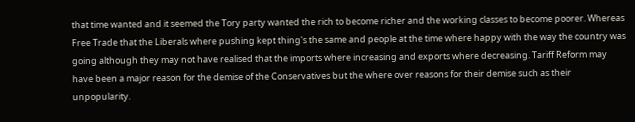that time wanted and it seemed the Tory party wanted the rich to become richer and the working classes to become poorer. Whereas Free Trade that the Liberals where pushing kept thing's the same and people at the time where happy with the way the country was going although they may not have realised that the imports where increasing and exports where decreasing. Tariff Reform may have been a major reason for the demise of the Conservatives but the where over reasons for their demise such as their unpopularity.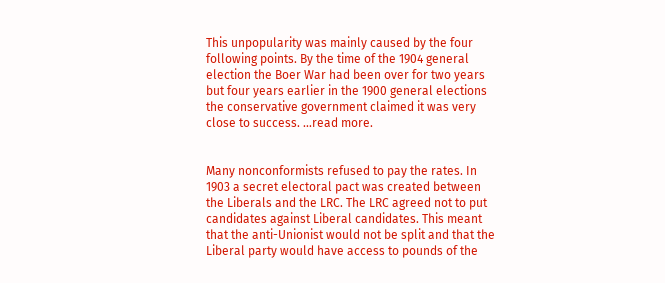This unpopularity was mainly caused by the four following points. By the time of the 1904 general election the Boer War had been over for two years but four years earlier in the 1900 general elections the conservative government claimed it was very close to success. ...read more.


Many nonconformists refused to pay the rates. In 1903 a secret electoral pact was created between the Liberals and the LRC. The LRC agreed not to put candidates against Liberal candidates. This meant that the anti-Unionist would not be split and that the Liberal party would have access to pounds of the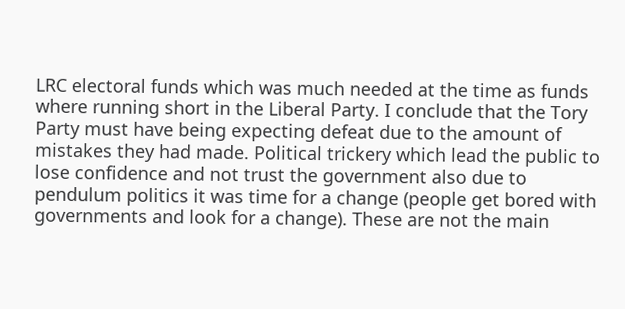LRC electoral funds which was much needed at the time as funds where running short in the Liberal Party. I conclude that the Tory Party must have being expecting defeat due to the amount of mistakes they had made. Political trickery which lead the public to lose confidence and not trust the government also due to pendulum politics it was time for a change (people get bored with governments and look for a change). These are not the main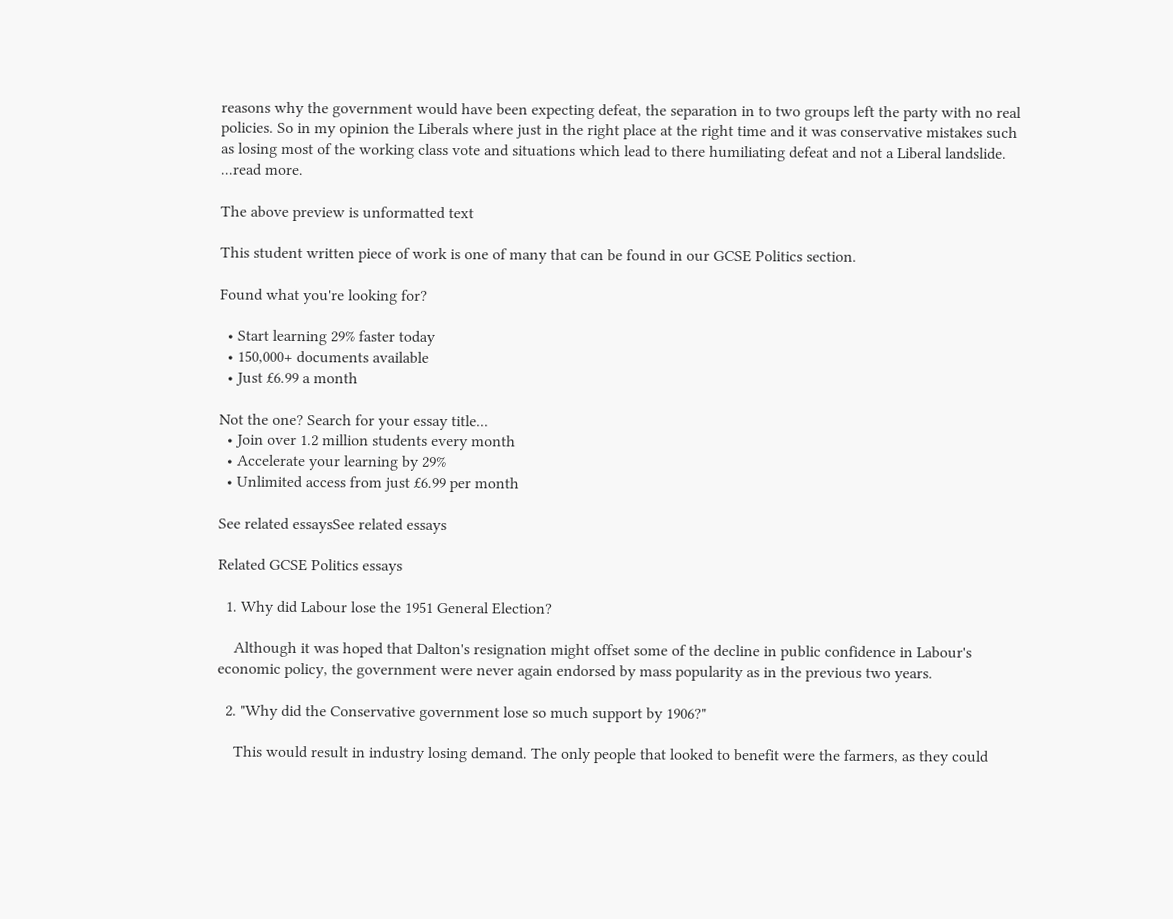reasons why the government would have been expecting defeat, the separation in to two groups left the party with no real policies. So in my opinion the Liberals where just in the right place at the right time and it was conservative mistakes such as losing most of the working class vote and situations which lead to there humiliating defeat and not a Liberal landslide. ...read more.

The above preview is unformatted text

This student written piece of work is one of many that can be found in our GCSE Politics section.

Found what you're looking for?

  • Start learning 29% faster today
  • 150,000+ documents available
  • Just £6.99 a month

Not the one? Search for your essay title...
  • Join over 1.2 million students every month
  • Accelerate your learning by 29%
  • Unlimited access from just £6.99 per month

See related essaysSee related essays

Related GCSE Politics essays

  1. Why did Labour lose the 1951 General Election?

    Although it was hoped that Dalton's resignation might offset some of the decline in public confidence in Labour's economic policy, the government were never again endorsed by mass popularity as in the previous two years.

  2. "Why did the Conservative government lose so much support by 1906?"

    This would result in industry losing demand. The only people that looked to benefit were the farmers, as they could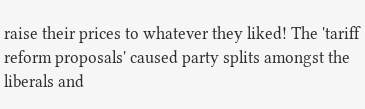raise their prices to whatever they liked! The 'tariff reform proposals' caused party splits amongst the liberals and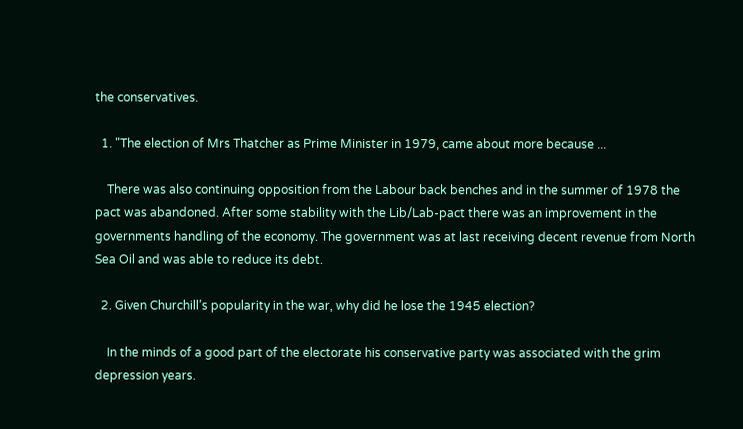the conservatives.

  1. "The election of Mrs Thatcher as Prime Minister in 1979, came about more because ...

    There was also continuing opposition from the Labour back benches and in the summer of 1978 the pact was abandoned. After some stability with the Lib/Lab-pact there was an improvement in the governments handling of the economy. The government was at last receiving decent revenue from North Sea Oil and was able to reduce its debt.

  2. Given Churchill’s popularity in the war, why did he lose the 1945 election?

    In the minds of a good part of the electorate his conservative party was associated with the grim depression years.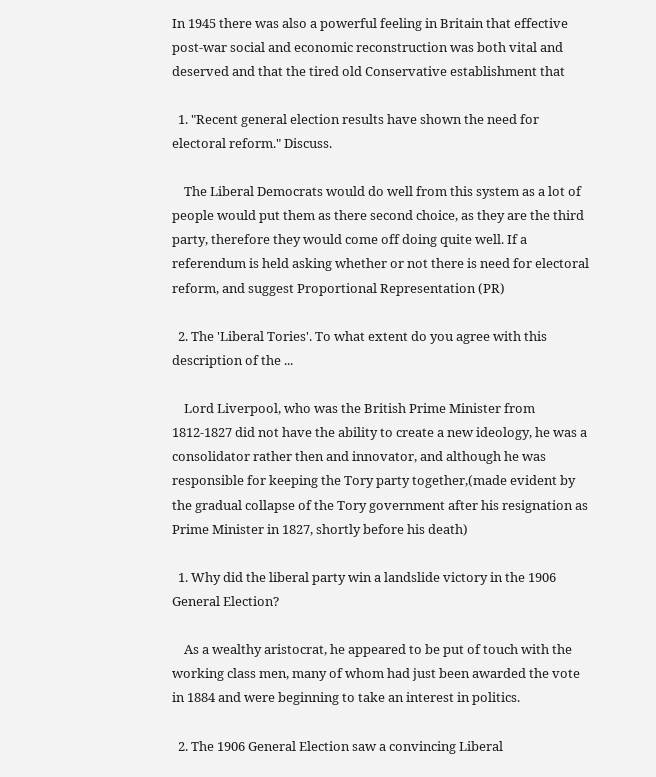In 1945 there was also a powerful feeling in Britain that effective post-war social and economic reconstruction was both vital and deserved and that the tired old Conservative establishment that

  1. "Recent general election results have shown the need for electoral reform." Discuss.

    The Liberal Democrats would do well from this system as a lot of people would put them as there second choice, as they are the third party, therefore they would come off doing quite well. If a referendum is held asking whether or not there is need for electoral reform, and suggest Proportional Representation (PR)

  2. The 'Liberal Tories'. To what extent do you agree with this description of the ...

    Lord Liverpool, who was the British Prime Minister from 1812-1827 did not have the ability to create a new ideology, he was a consolidator rather then and innovator, and although he was responsible for keeping the Tory party together,(made evident by the gradual collapse of the Tory government after his resignation as Prime Minister in 1827, shortly before his death)

  1. Why did the liberal party win a landslide victory in the 1906 General Election?

    As a wealthy aristocrat, he appeared to be put of touch with the working class men, many of whom had just been awarded the vote in 1884 and were beginning to take an interest in politics.

  2. The 1906 General Election saw a convincing Liberal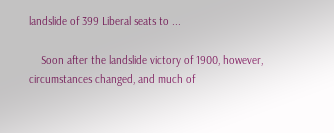landslide of 399 Liberal seats to ...

    Soon after the landslide victory of 1900, however, circumstances changed, and much of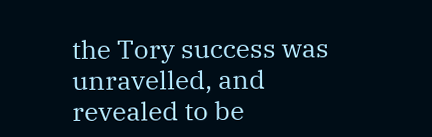the Tory success was unravelled, and revealed to be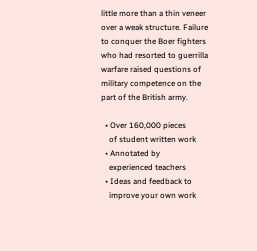little more than a thin veneer over a weak structure. Failure to conquer the Boer fighters who had resorted to guerrilla warfare raised questions of military competence on the part of the British army.

  • Over 160,000 pieces
    of student written work
  • Annotated by
    experienced teachers
  • Ideas and feedback to
    improve your own work